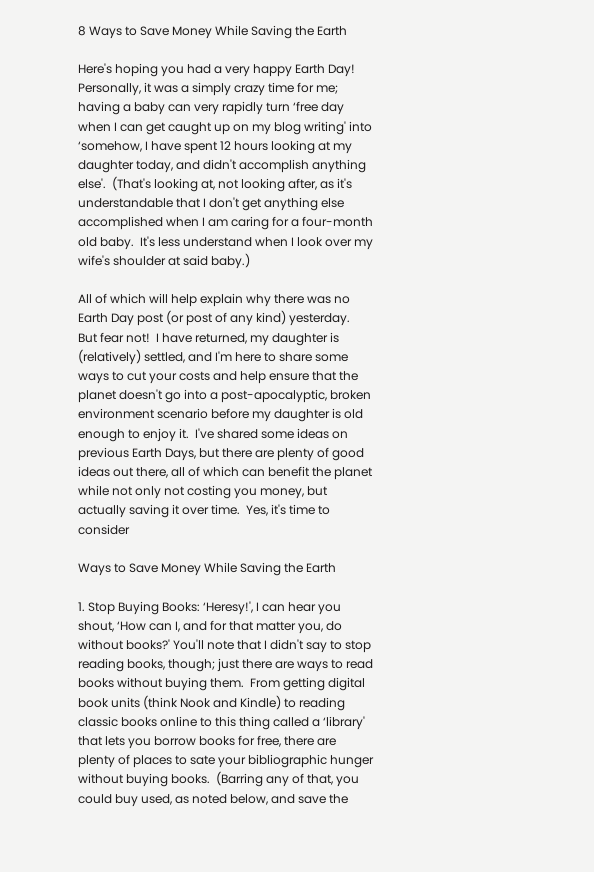8 Ways to Save Money While Saving the Earth

Here's hoping you had a very happy Earth Day!  Personally, it was a simply crazy time for me; having a baby can very rapidly turn ‘free day when I can get caught up on my blog writing' into ‘somehow, I have spent 12 hours looking at my daughter today, and didn't accomplish anything else'.  (That's looking at, not looking after, as it's understandable that I don't get anything else accomplished when I am caring for a four-month old baby.  It's less understand when I look over my wife's shoulder at said baby.)

All of which will help explain why there was no Earth Day post (or post of any kind) yesterday.  But fear not!  I have returned, my daughter is (relatively) settled, and I'm here to share some ways to cut your costs and help ensure that the planet doesn't go into a post-apocalyptic, broken environment scenario before my daughter is old enough to enjoy it.  I've shared some ideas on previous Earth Days, but there are plenty of good ideas out there, all of which can benefit the planet while not only not costing you money, but actually saving it over time.  Yes, it's time to consider

Ways to Save Money While Saving the Earth

1. Stop Buying Books: ‘Heresy!', I can hear you shout, ‘How can I, and for that matter you, do without books?' You'll note that I didn't say to stop reading books, though; just there are ways to read books without buying them.  From getting digital book units (think Nook and Kindle) to reading classic books online to this thing called a ‘library' that lets you borrow books for free, there are plenty of places to sate your bibliographic hunger without buying books.  (Barring any of that, you could buy used, as noted below, and save the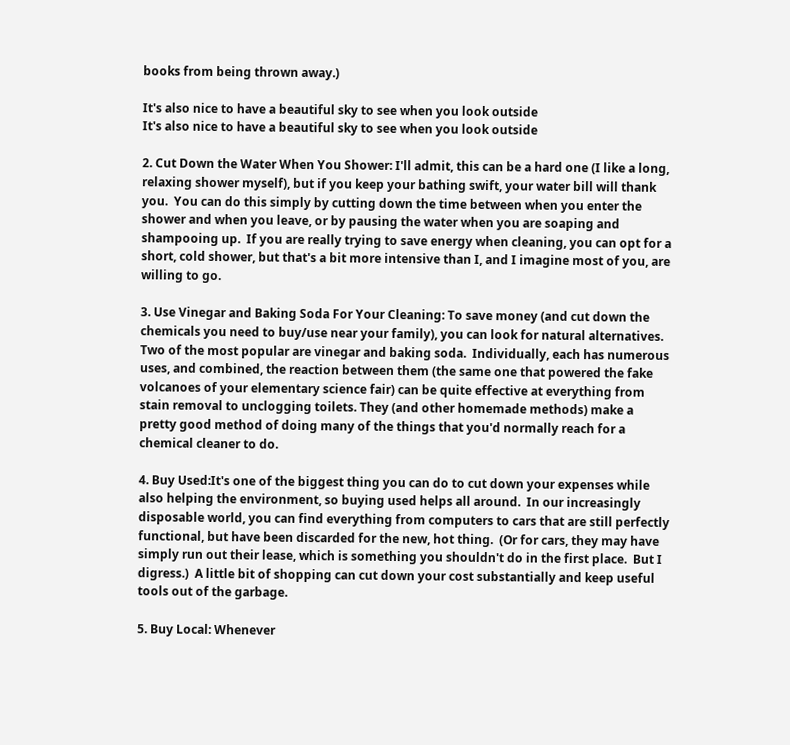books from being thrown away.)

It's also nice to have a beautiful sky to see when you look outside
It's also nice to have a beautiful sky to see when you look outside

2. Cut Down the Water When You Shower: I'll admit, this can be a hard one (I like a long, relaxing shower myself), but if you keep your bathing swift, your water bill will thank you.  You can do this simply by cutting down the time between when you enter the shower and when you leave, or by pausing the water when you are soaping and shampooing up.  If you are really trying to save energy when cleaning, you can opt for a short, cold shower, but that's a bit more intensive than I, and I imagine most of you, are willing to go.

3. Use Vinegar and Baking Soda For Your Cleaning: To save money (and cut down the chemicals you need to buy/use near your family), you can look for natural alternatives.  Two of the most popular are vinegar and baking soda.  Individually, each has numerous uses, and combined, the reaction between them (the same one that powered the fake volcanoes of your elementary science fair) can be quite effective at everything from stain removal to unclogging toilets. They (and other homemade methods) make a pretty good method of doing many of the things that you'd normally reach for a chemical cleaner to do.

4. Buy Used:It's one of the biggest thing you can do to cut down your expenses while also helping the environment, so buying used helps all around.  In our increasingly disposable world, you can find everything from computers to cars that are still perfectly functional, but have been discarded for the new, hot thing.  (Or for cars, they may have simply run out their lease, which is something you shouldn't do in the first place.  But I digress.)  A little bit of shopping can cut down your cost substantially and keep useful tools out of the garbage.

5. Buy Local: Whenever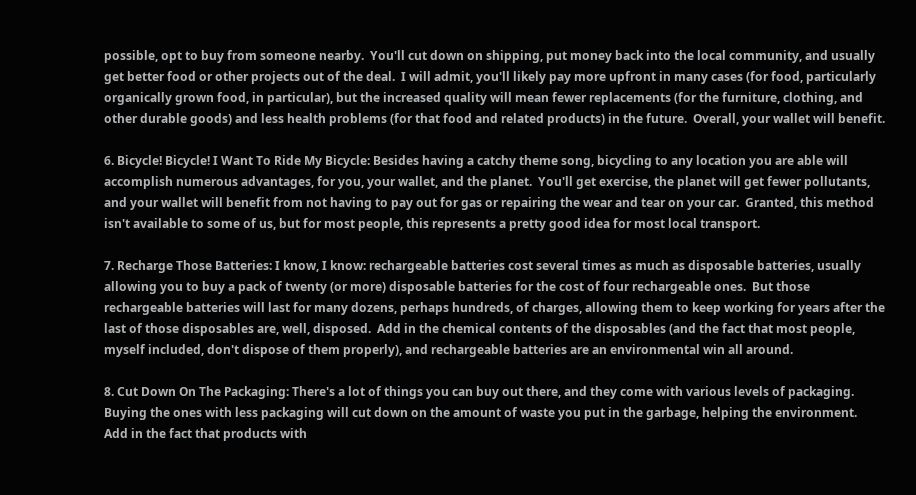possible, opt to buy from someone nearby.  You'll cut down on shipping, put money back into the local community, and usually get better food or other projects out of the deal.  I will admit, you'll likely pay more upfront in many cases (for food, particularly organically grown food, in particular), but the increased quality will mean fewer replacements (for the furniture, clothing, and other durable goods) and less health problems (for that food and related products) in the future.  Overall, your wallet will benefit.

6. Bicycle! Bicycle! I Want To Ride My Bicycle: Besides having a catchy theme song, bicycling to any location you are able will accomplish numerous advantages, for you, your wallet, and the planet.  You'll get exercise, the planet will get fewer pollutants, and your wallet will benefit from not having to pay out for gas or repairing the wear and tear on your car.  Granted, this method isn't available to some of us, but for most people, this represents a pretty good idea for most local transport.

7. Recharge Those Batteries: I know, I know: rechargeable batteries cost several times as much as disposable batteries, usually allowing you to buy a pack of twenty (or more) disposable batteries for the cost of four rechargeable ones.  But those rechargeable batteries will last for many dozens, perhaps hundreds, of charges, allowing them to keep working for years after the last of those disposables are, well, disposed.  Add in the chemical contents of the disposables (and the fact that most people, myself included, don't dispose of them properly), and rechargeable batteries are an environmental win all around.

8. Cut Down On The Packaging: There's a lot of things you can buy out there, and they come with various levels of packaging.  Buying the ones with less packaging will cut down on the amount of waste you put in the garbage, helping the environment.  Add in the fact that products with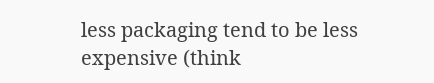less packaging tend to be less expensive (think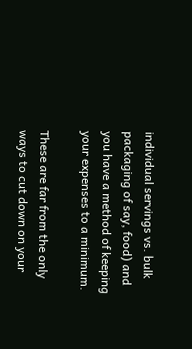individual servings vs. bulk packaging of say, food) and you have a method of keeping your expenses to a minimum.

These are far from the only ways to cut down on your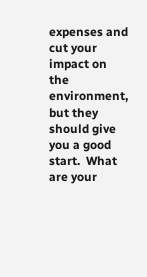expenses and cut your impact on the environment, but they should give you a good start.  What are your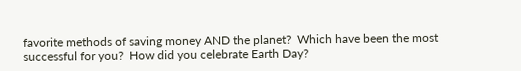favorite methods of saving money AND the planet?  Which have been the most successful for you?  How did you celebrate Earth Day?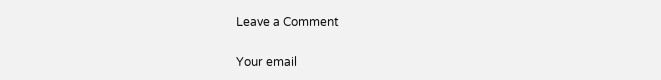Leave a Comment

Your email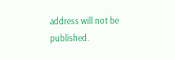address will not be published.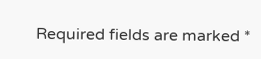Required fields are marked *